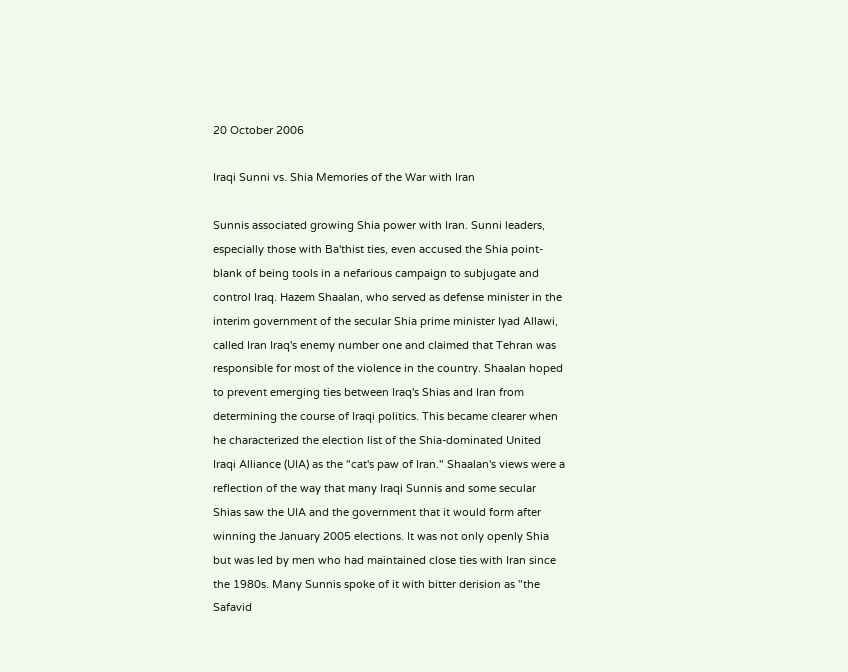20 October 2006

Iraqi Sunni vs. Shia Memories of the War with Iran

Sunnis associated growing Shia power with Iran. Sunni leaders, especially those with Ba'thist ties, even accused the Shia point-blank of being tools in a nefarious campaign to subjugate and control Iraq. Hazem Shaalan, who served as defense minister in the interim government of the secular Shia prime minister Iyad Allawi, called Iran Iraq's enemy number one and claimed that Tehran was responsible for most of the violence in the country. Shaalan hoped to prevent emerging ties between Iraq's Shias and Iran from determining the course of Iraqi politics. This became clearer when he characterized the election list of the Shia-dominated United Iraqi Alliance (UIA) as the "cat's paw of Iran." Shaalan's views were a reflection of the way that many Iraqi Sunnis and some secular Shias saw the UIA and the government that it would form after winning the January 2005 elections. It was not only openly Shia but was led by men who had maintained close ties with Iran since the 1980s. Many Sunnis spoke of it with bitter derision as "the Safavid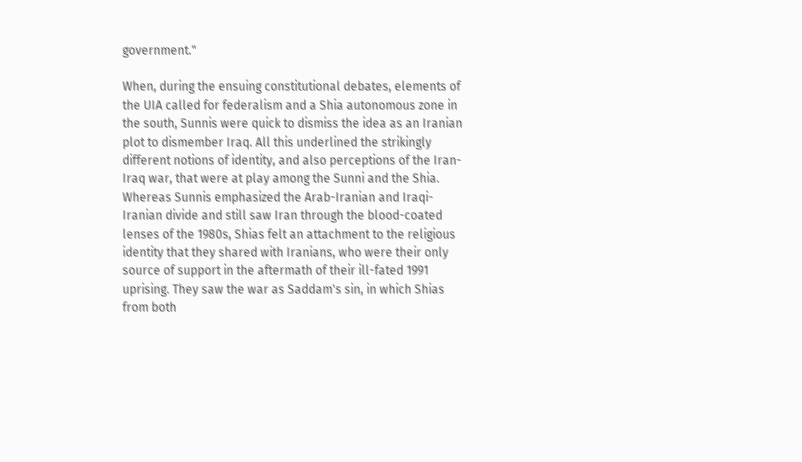government."

When, during the ensuing constitutional debates, elements of the UIA called for federalism and a Shia autonomous zone in the south, Sunnis were quick to dismiss the idea as an Iranian plot to dismember Iraq. All this underlined the strikingly different notions of identity, and also perceptions of the Iran-Iraq war, that were at play among the Sunni and the Shia. Whereas Sunnis emphasized the Arab-Iranian and Iraqi-Iranian divide and still saw Iran through the blood-coated lenses of the 1980s, Shias felt an attachment to the religious identity that they shared with Iranians, who were their only source of support in the aftermath of their ill-fated 1991 uprising. They saw the war as Saddam's sin, in which Shias from both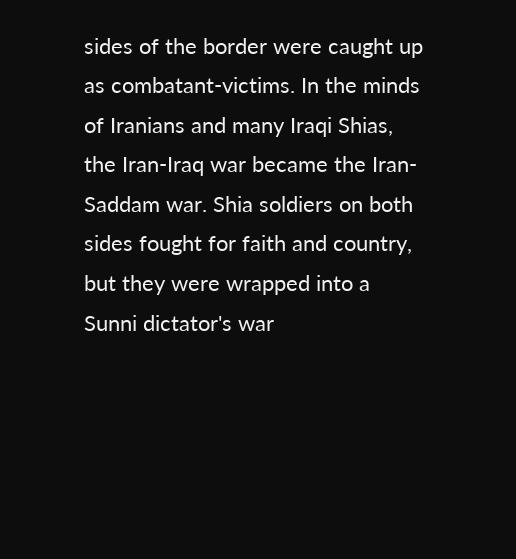sides of the border were caught up as combatant-victims. In the minds of Iranians and many Iraqi Shias, the Iran-Iraq war became the Iran-Saddam war. Shia soldiers on both sides fought for faith and country, but they were wrapped into a Sunni dictator's war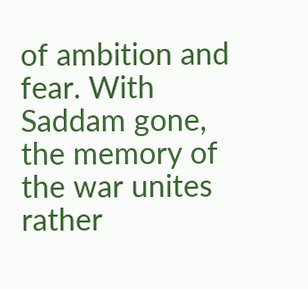of ambition and fear. With Saddam gone, the memory of the war unites rather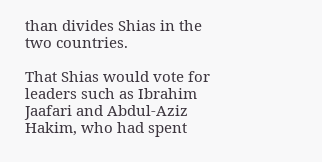than divides Shias in the two countries.

That Shias would vote for leaders such as Ibrahim Jaafari and Abdul-Aziz Hakim, who had spent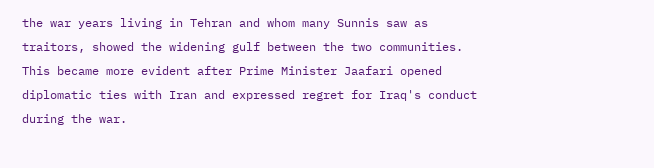the war years living in Tehran and whom many Sunnis saw as traitors, showed the widening gulf between the two communities. This became more evident after Prime Minister Jaafari opened diplomatic ties with Iran and expressed regret for Iraq's conduct during the war.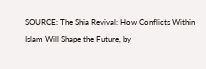SOURCE: The Shia Revival: How Conflicts Within Islam Will Shape the Future, by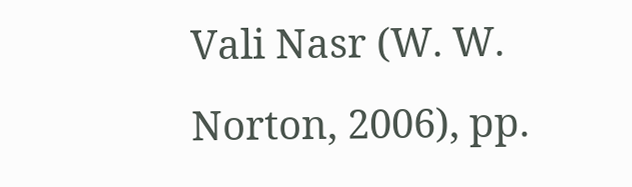Vali Nasr (W. W. Norton, 2006), pp.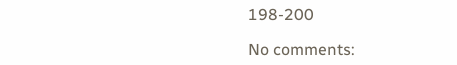198-200

No comments: